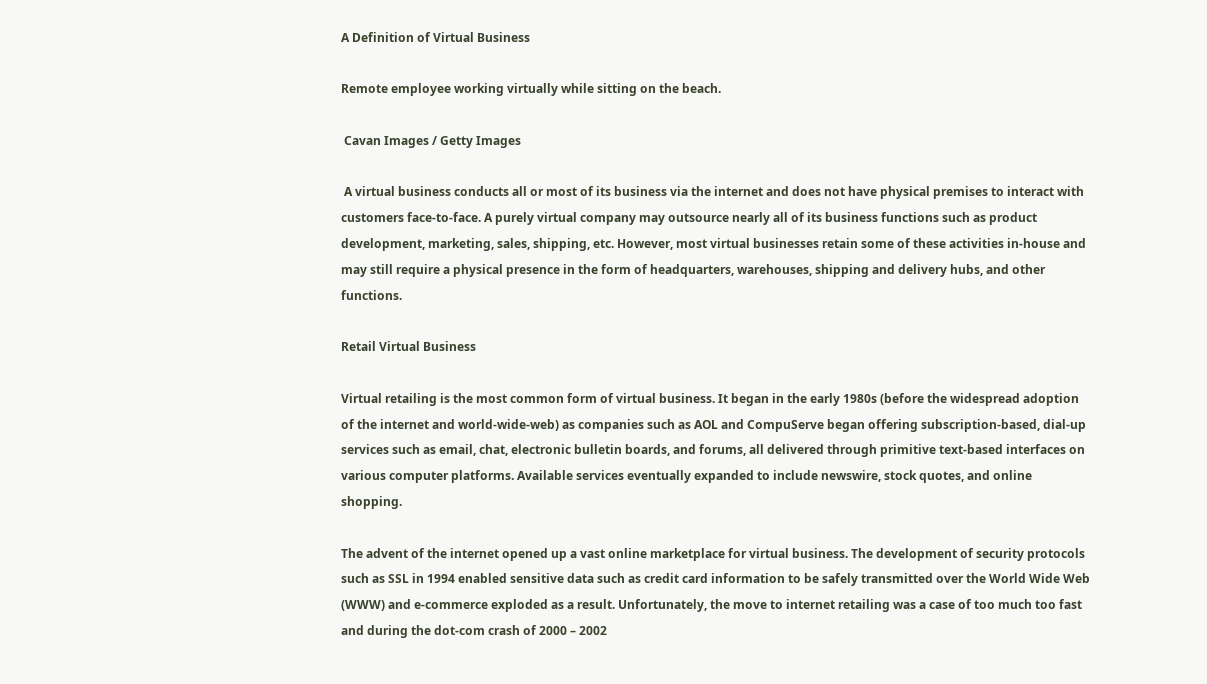A Definition of Virtual Business

Remote employee working virtually while sitting on the beach.

 Cavan Images / Getty Images

 A virtual business conducts all or most of its business via the internet and does not have physical premises to interact with customers face-to-face. A purely virtual company may outsource nearly all of its business functions such as product development, marketing, sales, shipping, etc. However, most virtual businesses retain some of these activities in-house and may still require a physical presence in the form of headquarters, warehouses, shipping and delivery hubs, and other functions.

Retail Virtual Business

Virtual retailing is the most common form of virtual business. It began in the early 1980s (before the widespread adoption of the internet and world-wide-web) as companies such as AOL and CompuServe began offering subscription-based, dial-up services such as email, chat, electronic bulletin boards, and forums, all delivered through primitive text-based interfaces on various computer platforms. Available services eventually expanded to include newswire, stock quotes, and online shopping.

The advent of the internet opened up a vast online marketplace for virtual business. The development of security protocols such as SSL in 1994 enabled sensitive data such as credit card information to be safely transmitted over the World Wide Web (WWW) and e-commerce exploded as a result. Unfortunately, the move to internet retailing was a case of too much too fast and during the dot-com crash of 2000 – 2002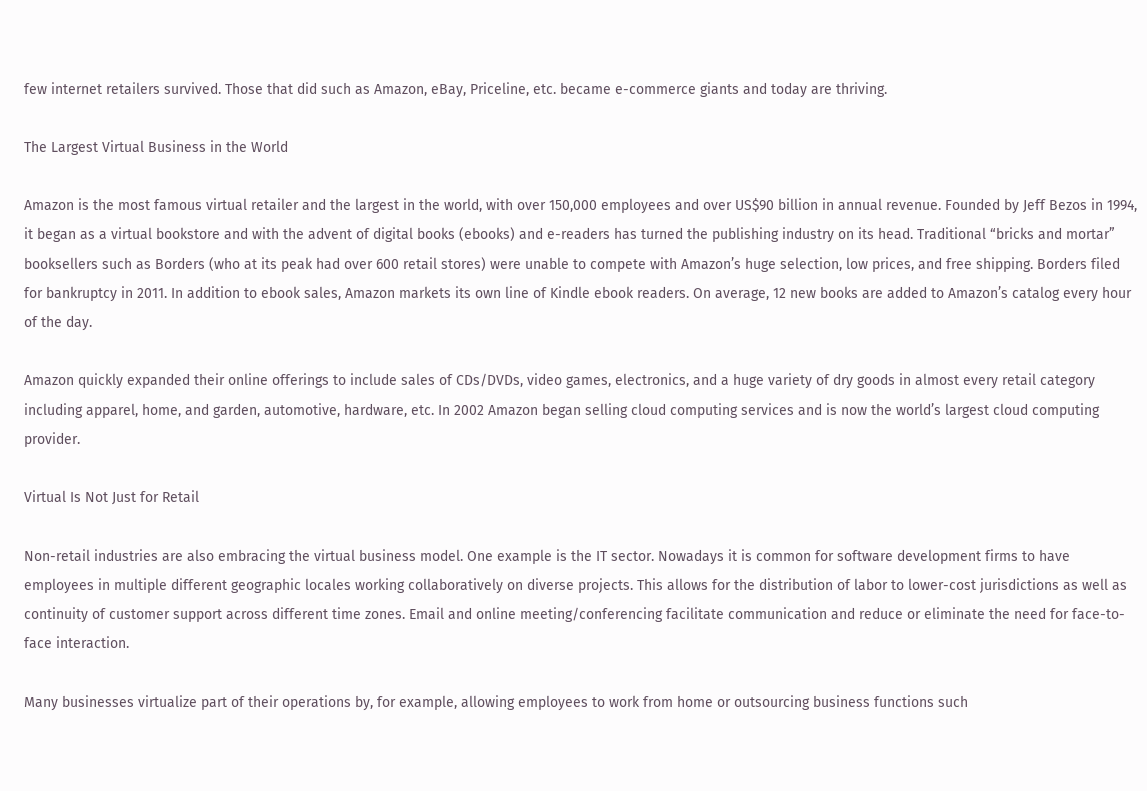few internet retailers survived. Those that did such as Amazon, eBay, Priceline, etc. became e-commerce giants and today are thriving.

The Largest Virtual Business in the World

Amazon is the most famous virtual retailer and the largest in the world, with over 150,000 employees and over US$90 billion in annual revenue. Founded by Jeff Bezos in 1994, it began as a virtual bookstore and with the advent of digital books (ebooks) and e-readers has turned the publishing industry on its head. Traditional “bricks and mortar” booksellers such as Borders (who at its peak had over 600 retail stores) were unable to compete with Amazon’s huge selection, low prices, and free shipping. Borders filed for bankruptcy in 2011. In addition to ebook sales, Amazon markets its own line of Kindle ebook readers. On average, 12 new books are added to Amazon’s catalog every hour of the day.

Amazon quickly expanded their online offerings to include sales of CDs/DVDs, video games, electronics, and a huge variety of dry goods in almost every retail category including apparel, home, and garden, automotive, hardware, etc. In 2002 Amazon began selling cloud computing services and is now the world’s largest cloud computing provider.

Virtual Is Not Just for Retail

Non-retail industries are also embracing the virtual business model. One example is the IT sector. Nowadays it is common for software development firms to have employees in multiple different geographic locales working collaboratively on diverse projects. This allows for the distribution of labor to lower-cost jurisdictions as well as continuity of customer support across different time zones. Email and online meeting/conferencing facilitate communication and reduce or eliminate the need for face-to-face interaction.

Many businesses virtualize part of their operations by, for example, allowing employees to work from home or outsourcing business functions such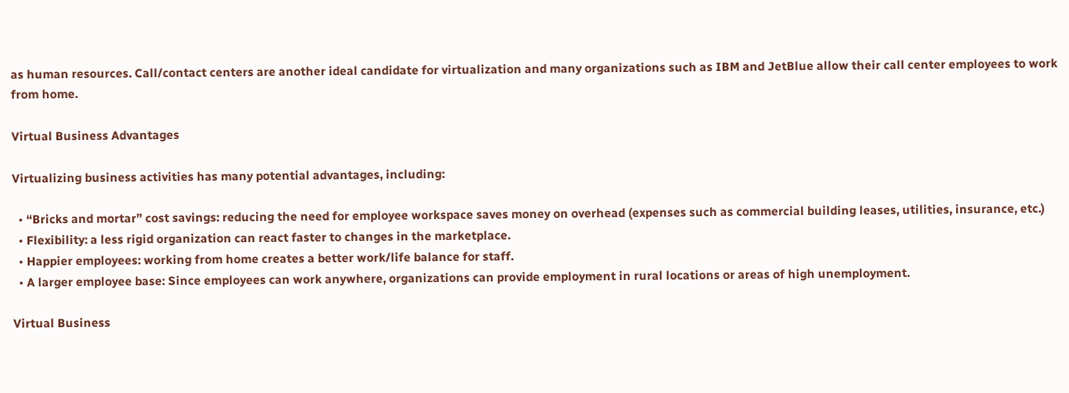as human resources. Call/contact centers are another ideal candidate for virtualization and many organizations such as IBM and JetBlue allow their call center employees to work from home.

Virtual Business Advantages

Virtualizing business activities has many potential advantages, including:

  • “Bricks and mortar” cost savings: reducing the need for employee workspace saves money on overhead (expenses such as commercial building leases, utilities, insurance, etc.)
  • Flexibility: a less rigid organization can react faster to changes in the marketplace.
  • Happier employees: working from home creates a better work/life balance for staff.
  • A larger employee base: Since employees can work anywhere, organizations can provide employment in rural locations or areas of high unemployment.

Virtual Business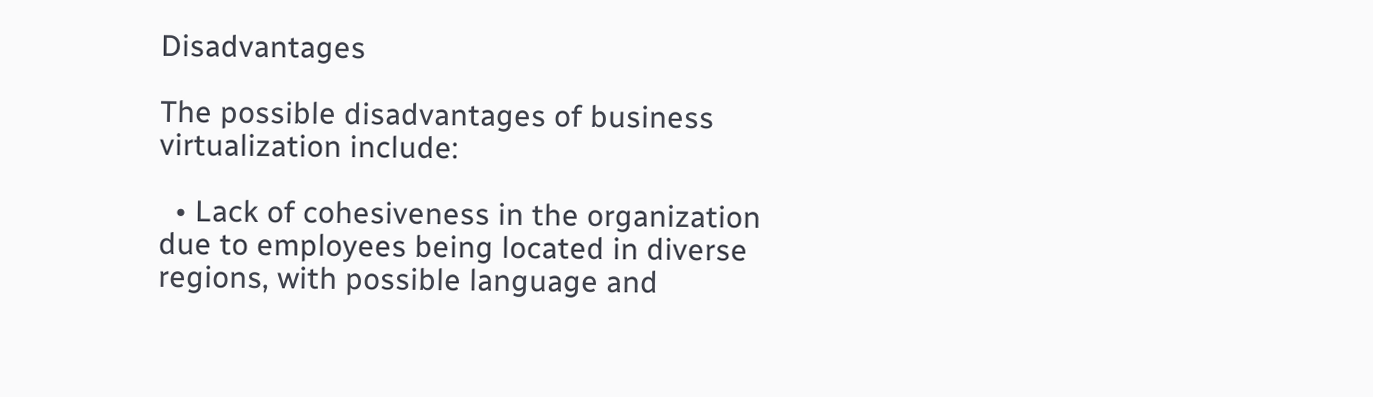Disadvantages

The possible disadvantages of business virtualization include:

  • Lack of cohesiveness in the organization due to employees being located in diverse regions, with possible language and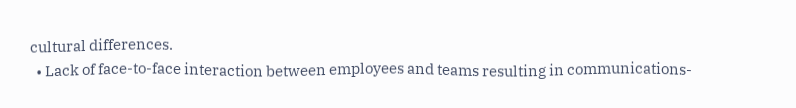cultural differences.
  • Lack of face-to-face interaction between employees and teams resulting in communications-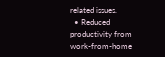related issues.
  • Reduced productivity from work-from-home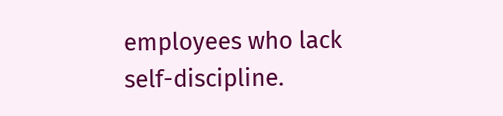employees who lack self-discipline.